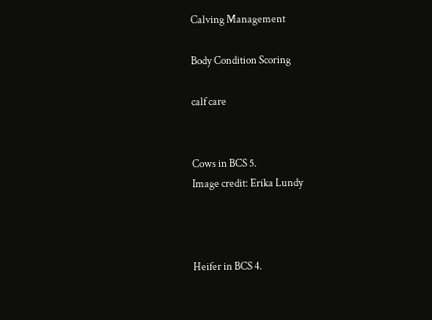Calving Management

Body Condition Scoring

calf care


Cows in BCS 5.
Image credit: Erika Lundy



Heifer in BCS 4.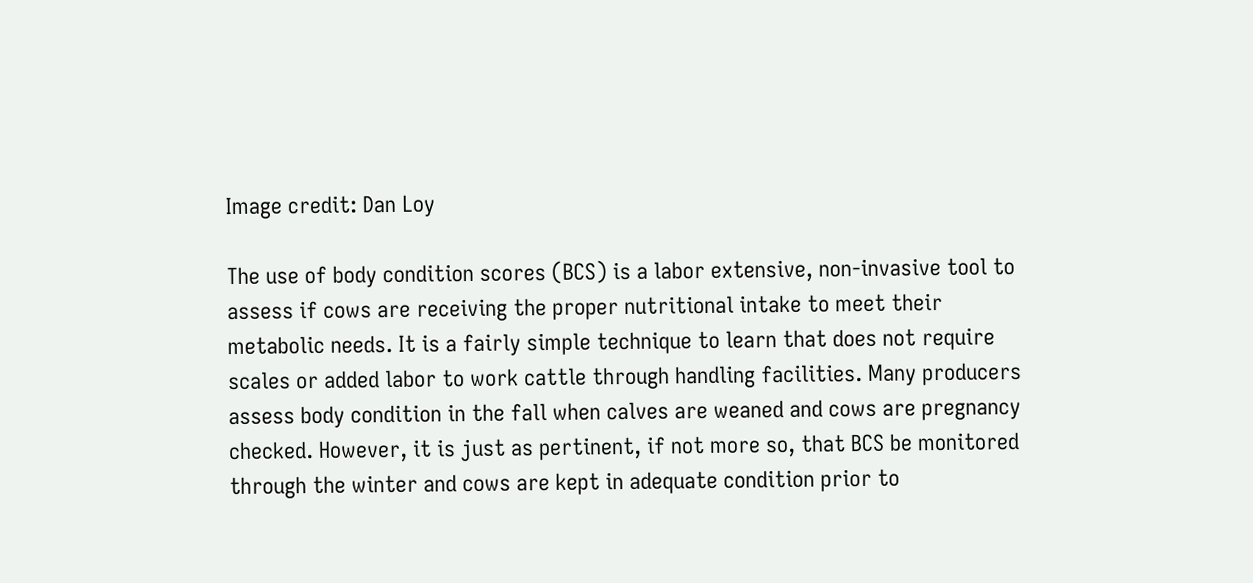Image credit: Dan Loy

The use of body condition scores (BCS) is a labor extensive, non-invasive tool to assess if cows are receiving the proper nutritional intake to meet their metabolic needs. It is a fairly simple technique to learn that does not require scales or added labor to work cattle through handling facilities. Many producers assess body condition in the fall when calves are weaned and cows are pregnancy checked. However, it is just as pertinent, if not more so, that BCS be monitored through the winter and cows are kept in adequate condition prior to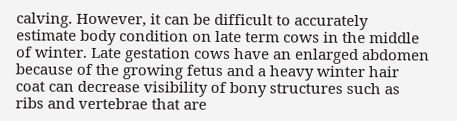calving. However, it can be difficult to accurately estimate body condition on late term cows in the middle of winter. Late gestation cows have an enlarged abdomen because of the growing fetus and a heavy winter hair coat can decrease visibility of bony structures such as ribs and vertebrae that are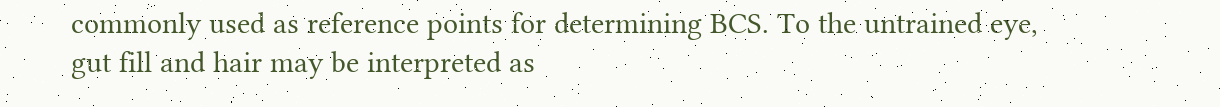commonly used as reference points for determining BCS. To the untrained eye, gut fill and hair may be interpreted as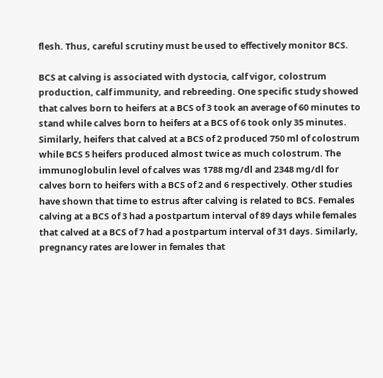flesh. Thus, careful scrutiny must be used to effectively monitor BCS.

BCS at calving is associated with dystocia, calf vigor, colostrum production, calf immunity, and rebreeding. One specific study showed that calves born to heifers at a BCS of 3 took an average of 60 minutes to stand while calves born to heifers at a BCS of 6 took only 35 minutes. Similarly, heifers that calved at a BCS of 2 produced 750 ml of colostrum while BCS 5 heifers produced almost twice as much colostrum. The immunoglobulin level of calves was 1788 mg/dl and 2348 mg/dl for calves born to heifers with a BCS of 2 and 6 respectively. Other studies have shown that time to estrus after calving is related to BCS. Females calving at a BCS of 3 had a postpartum interval of 89 days while females that calved at a BCS of 7 had a postpartum interval of 31 days. Similarly, pregnancy rates are lower in females that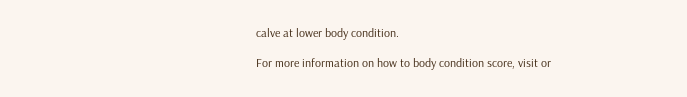calve at lower body condition.

For more information on how to body condition score, visit or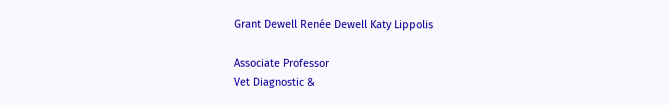Grant Dewell Renée Dewell Katy Lippolis

Associate Professor
Vet Diagnostic &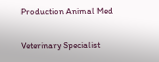Production Animal Med

Veterinary Specialist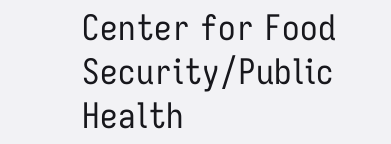Center for Food Security/Public Health